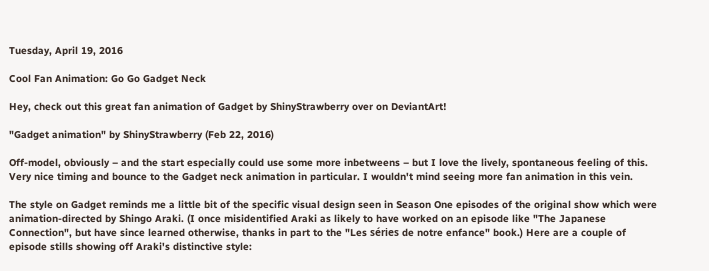Tuesday, April 19, 2016

Cool Fan Animation: Go Go Gadget Neck

Hey, check out this great fan animation of Gadget by ShinyStrawberry over on DeviantArt!

"Gadget animation" by ShinyStrawberry (Feb 22, 2016)

Off-model, obviously – and the start especially could use some more inbetweens – but I love the lively, spontaneous feeling of this. Very nice timing and bounce to the Gadget neck animation in particular. I wouldn't mind seeing more fan animation in this vein.

The style on Gadget reminds me a little bit of the specific visual design seen in Season One episodes of the original show which were animation-directed by Shingo Araki. (I once misidentified Araki as likely to have worked on an episode like "The Japanese Connection", but have since learned otherwise, thanks in part to the "Les séries de notre enfance" book.) Here are a couple of episode stills showing off Araki's distinctive style: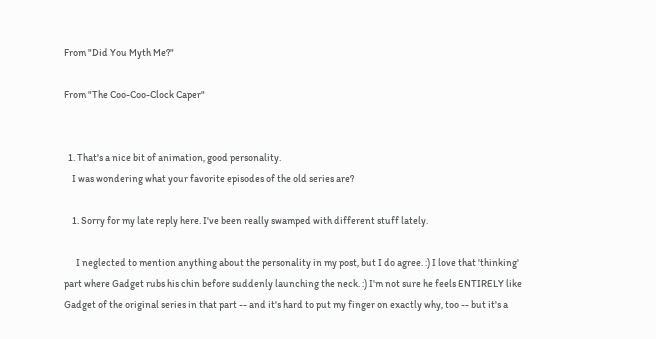From "Did You Myth Me?"

From "The Coo-Coo-Clock Caper"


  1. That's a nice bit of animation, good personality.
    I was wondering what your favorite episodes of the old series are?

    1. Sorry for my late reply here. I've been really swamped with different stuff lately.

      I neglected to mention anything about the personality in my post, but I do agree. :) I love that 'thinking' part where Gadget rubs his chin before suddenly launching the neck. :) I'm not sure he feels ENTIRELY like Gadget of the original series in that part -- and it's hard to put my finger on exactly why, too -- but it's a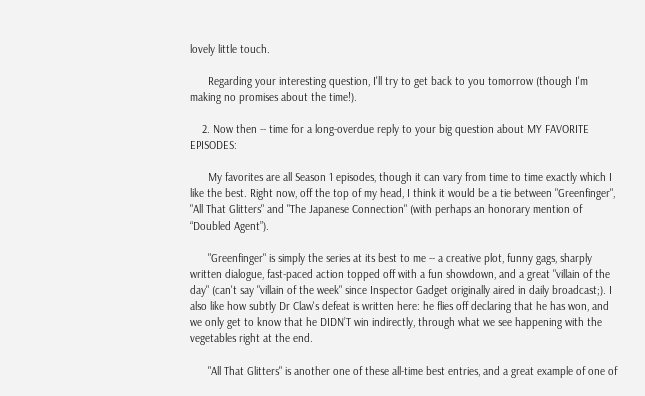lovely little touch.

      Regarding your interesting question, I'll try to get back to you tomorrow (though I'm making no promises about the time!).

    2. Now then -- time for a long-overdue reply to your big question about MY FAVORITE EPISODES:

      My favorites are all Season 1 episodes, though it can vary from time to time exactly which I like the best. Right now, off the top of my head, I think it would be a tie between "Greenfinger", "All That Glitters" and "The Japanese Connection" (with perhaps an honorary mention of “Doubled Agent”).

      "Greenfinger" is simply the series at its best to me -- a creative plot, funny gags, sharply written dialogue, fast-paced action topped off with a fun showdown, and a great "villain of the day" (can't say "villain of the week" since Inspector Gadget originally aired in daily broadcast;). I also like how subtly Dr Claw's defeat is written here: he flies off declaring that he has won, and we only get to know that he DIDN’T win indirectly, through what we see happening with the vegetables right at the end.

      "All That Glitters" is another one of these all-time best entries, and a great example of one of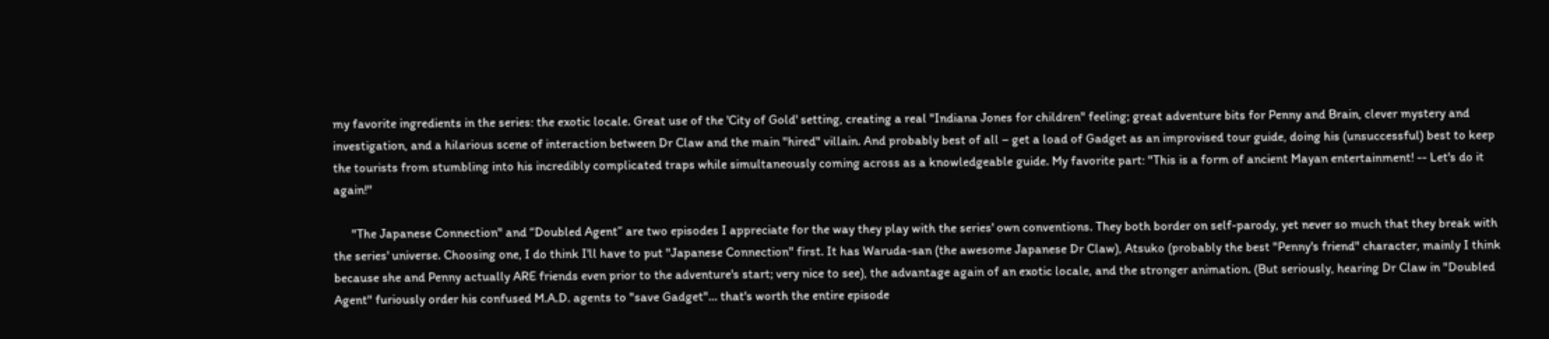my favorite ingredients in the series: the exotic locale. Great use of the 'City of Gold' setting, creating a real "Indiana Jones for children" feeling; great adventure bits for Penny and Brain, clever mystery and investigation, and a hilarious scene of interaction between Dr Claw and the main "hired" villain. And probably best of all – get a load of Gadget as an improvised tour guide, doing his (unsuccessful) best to keep the tourists from stumbling into his incredibly complicated traps while simultaneously coming across as a knowledgeable guide. My favorite part: "This is a form of ancient Mayan entertainment! -- Let's do it again!"

      "The Japanese Connection" and “Doubled Agent” are two episodes I appreciate for the way they play with the series' own conventions. They both border on self-parody, yet never so much that they break with the series' universe. Choosing one, I do think I'll have to put "Japanese Connection" first. It has Waruda-san (the awesome Japanese Dr Claw), Atsuko (probably the best "Penny's friend" character, mainly I think because she and Penny actually ARE friends even prior to the adventure's start; very nice to see), the advantage again of an exotic locale, and the stronger animation. (But seriously, hearing Dr Claw in "Doubled Agent" furiously order his confused M.A.D. agents to "save Gadget"... that's worth the entire episode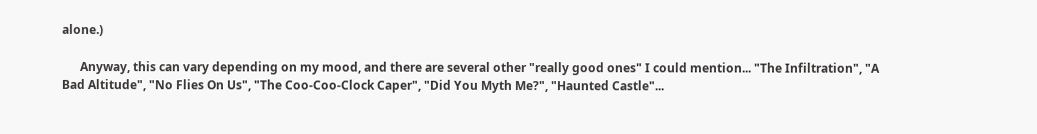alone.)

      Anyway, this can vary depending on my mood, and there are several other "really good ones" I could mention... "The Infiltration", "A Bad Altitude", "No Flies On Us", "The Coo-Coo-Clock Caper", "Did You Myth Me?", "Haunted Castle"...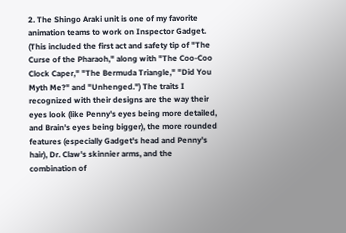2. The Shingo Araki unit is one of my favorite animation teams to work on Inspector Gadget. (This included the first act and safety tip of "The Curse of the Pharaoh," along with "The Coo-Coo Clock Caper," "The Bermuda Triangle," "Did You Myth Me?" and "Unhenged.") The traits I recognized with their designs are the way their eyes look (like Penny's eyes being more detailed, and Brain's eyes being bigger), the more rounded features (especially Gadget's head and Penny's hair), Dr. Claw's skinnier arms, and the combination of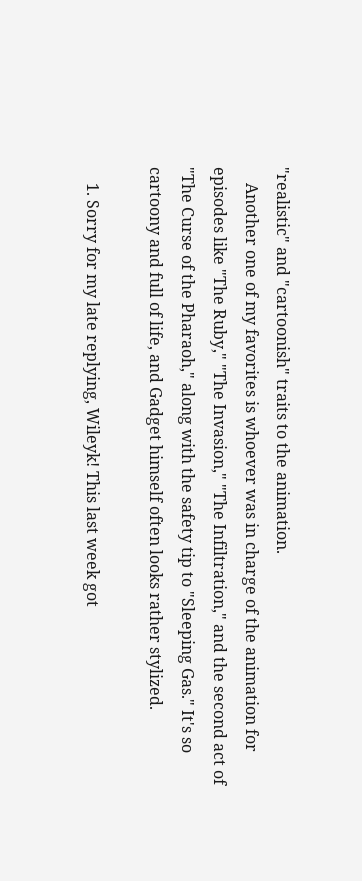"realistic" and "cartoonish" traits to the animation.
    Another one of my favorites is whoever was in charge of the animation for episodes like "The Ruby," "The Invasion," "The Infiltration," and the second act of "The Curse of the Pharaoh," along with the safety tip to "Sleeping Gas." It's so cartoony and full of life, and Gadget himself often looks rather stylized.

    1. Sorry for my late replying, Wileyk! This last week got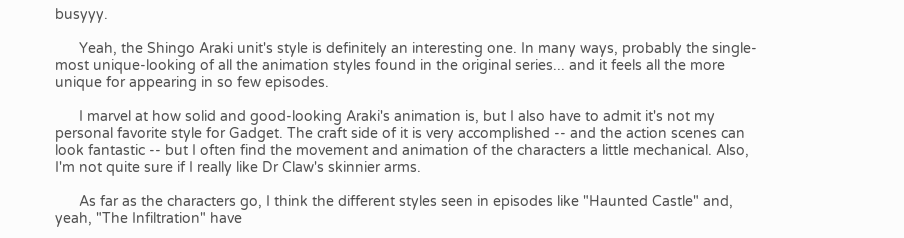busyyy.

      Yeah, the Shingo Araki unit's style is definitely an interesting one. In many ways, probably the single-most unique-looking of all the animation styles found in the original series... and it feels all the more unique for appearing in so few episodes.

      I marvel at how solid and good-looking Araki's animation is, but I also have to admit it's not my personal favorite style for Gadget. The craft side of it is very accomplished -- and the action scenes can look fantastic -- but I often find the movement and animation of the characters a little mechanical. Also, I'm not quite sure if I really like Dr Claw's skinnier arms.

      As far as the characters go, I think the different styles seen in episodes like "Haunted Castle" and, yeah, "The Infiltration" have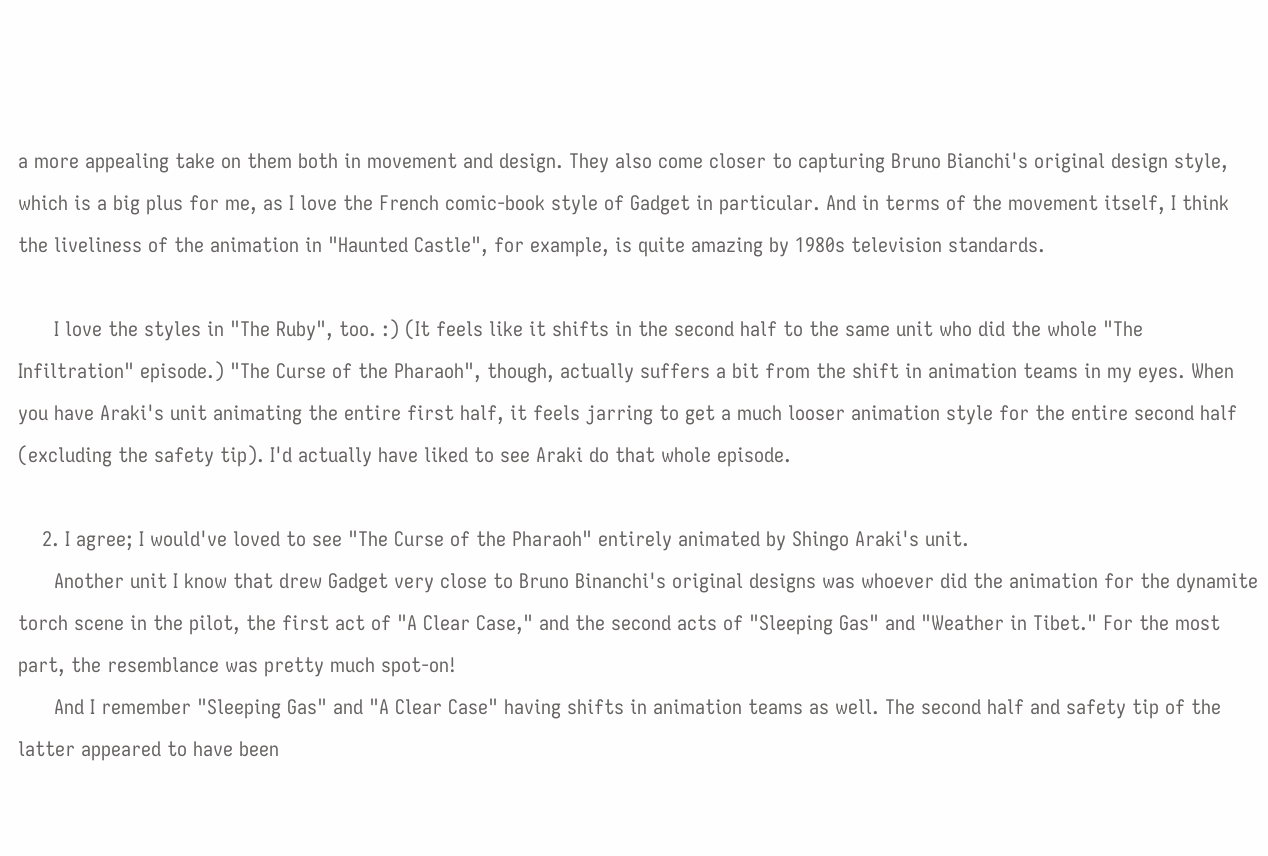a more appealing take on them both in movement and design. They also come closer to capturing Bruno Bianchi's original design style, which is a big plus for me, as I love the French comic-book style of Gadget in particular. And in terms of the movement itself, I think the liveliness of the animation in "Haunted Castle", for example, is quite amazing by 1980s television standards.

      I love the styles in "The Ruby", too. :) (It feels like it shifts in the second half to the same unit who did the whole "The Infiltration" episode.) "The Curse of the Pharaoh", though, actually suffers a bit from the shift in animation teams in my eyes. When you have Araki's unit animating the entire first half, it feels jarring to get a much looser animation style for the entire second half (excluding the safety tip). I'd actually have liked to see Araki do that whole episode.

    2. I agree; I would've loved to see "The Curse of the Pharaoh" entirely animated by Shingo Araki's unit.
      Another unit I know that drew Gadget very close to Bruno Binanchi's original designs was whoever did the animation for the dynamite torch scene in the pilot, the first act of "A Clear Case," and the second acts of "Sleeping Gas" and "Weather in Tibet." For the most part, the resemblance was pretty much spot-on!
      And I remember "Sleeping Gas" and "A Clear Case" having shifts in animation teams as well. The second half and safety tip of the latter appeared to have been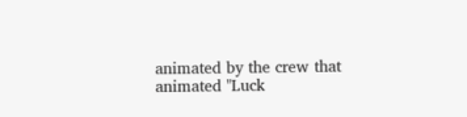animated by the crew that animated "Luck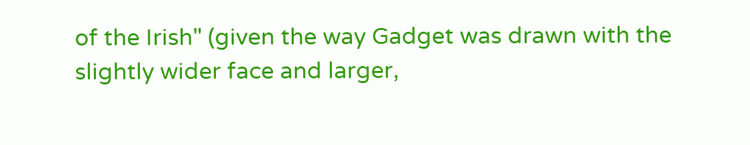of the Irish" (given the way Gadget was drawn with the slightly wider face and larger,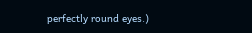perfectly round eyes.)